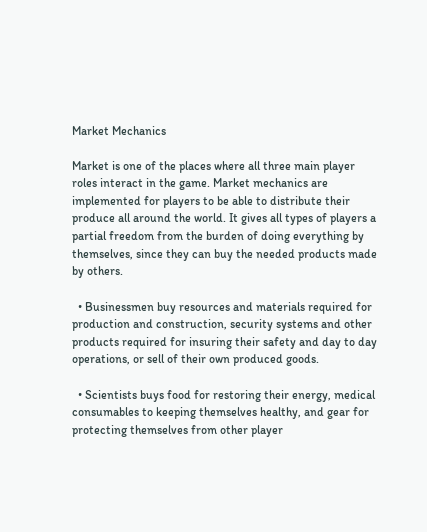Market Mechanics

Market is one of the places where all three main player roles interact in the game. Market mechanics are implemented for players to be able to distribute their produce all around the world. It gives all types of players a partial freedom from the burden of doing everything by themselves, since they can buy the needed products made by others.

  • Businessmen buy resources and materials required for production and construction, security systems and other products required for insuring their safety and day to day operations, or sell of their own produced goods.

  • Scientists buys food for restoring their energy, medical consumables to keeping themselves healthy, and gear for protecting themselves from other player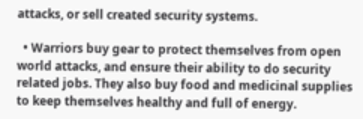attacks, or sell created security systems.

  • Warriors buy gear to protect themselves from open world attacks, and ensure their ability to do security related jobs. They also buy food and medicinal supplies to keep themselves healthy and full of energy.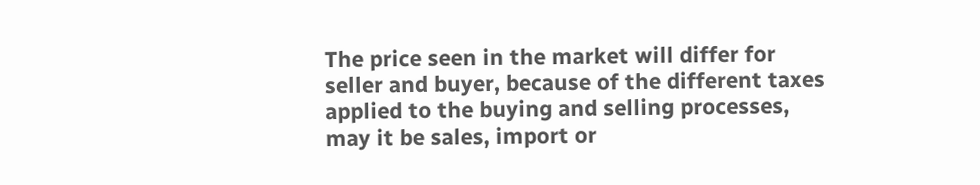The price seen in the market will differ for seller and buyer, because of the different taxes applied to the buying and selling processes, may it be sales, import or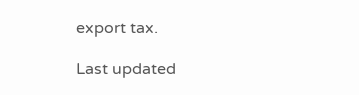export tax.

Last updated